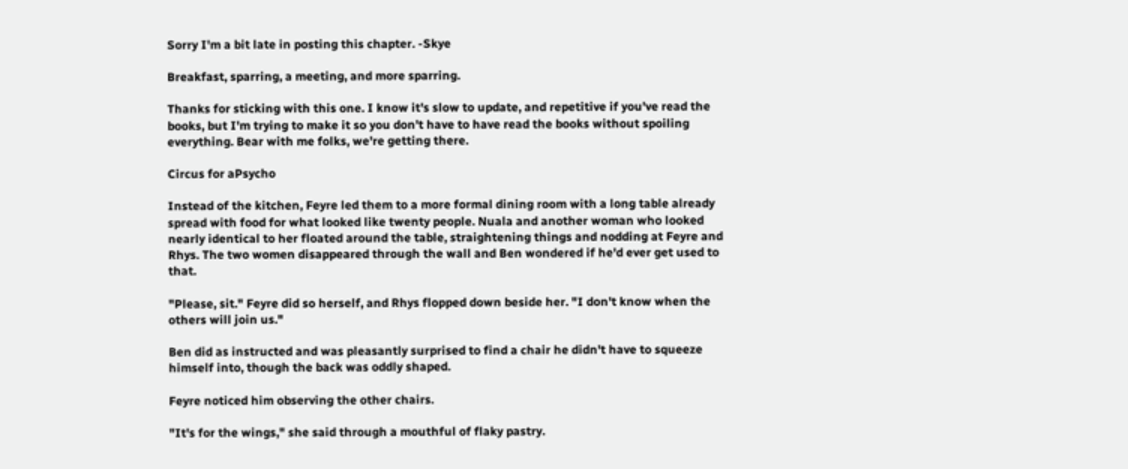Sorry I'm a bit late in posting this chapter. -Skye

Breakfast, sparring, a meeting, and more sparring.

Thanks for sticking with this one. I know it's slow to update, and repetitive if you've read the books, but I'm trying to make it so you don't have to have read the books without spoiling everything. Bear with me folks, we're getting there.

Circus for aPsycho

Instead of the kitchen, Feyre led them to a more formal dining room with a long table already spread with food for what looked like twenty people. Nuala and another woman who looked nearly identical to her floated around the table, straightening things and nodding at Feyre and Rhys. The two women disappeared through the wall and Ben wondered if he'd ever get used to that.

"Please, sit." Feyre did so herself, and Rhys flopped down beside her. "I don't know when the others will join us."

Ben did as instructed and was pleasantly surprised to find a chair he didn't have to squeeze himself into, though the back was oddly shaped.

Feyre noticed him observing the other chairs.

"It's for the wings," she said through a mouthful of flaky pastry.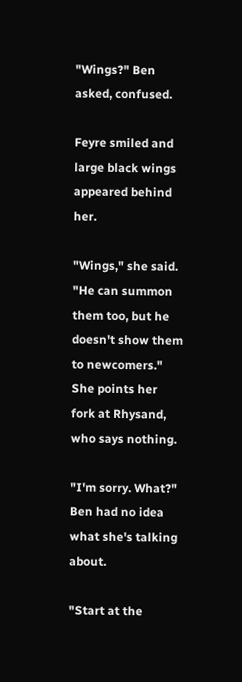"Wings?" Ben asked, confused.

Feyre smiled and large black wings appeared behind her.

"Wings," she said. "He can summon them too, but he doesn't show them to newcomers." She points her fork at Rhysand, who says nothing.

"I'm sorry. What?" Ben had no idea what she's talking about.

"Start at the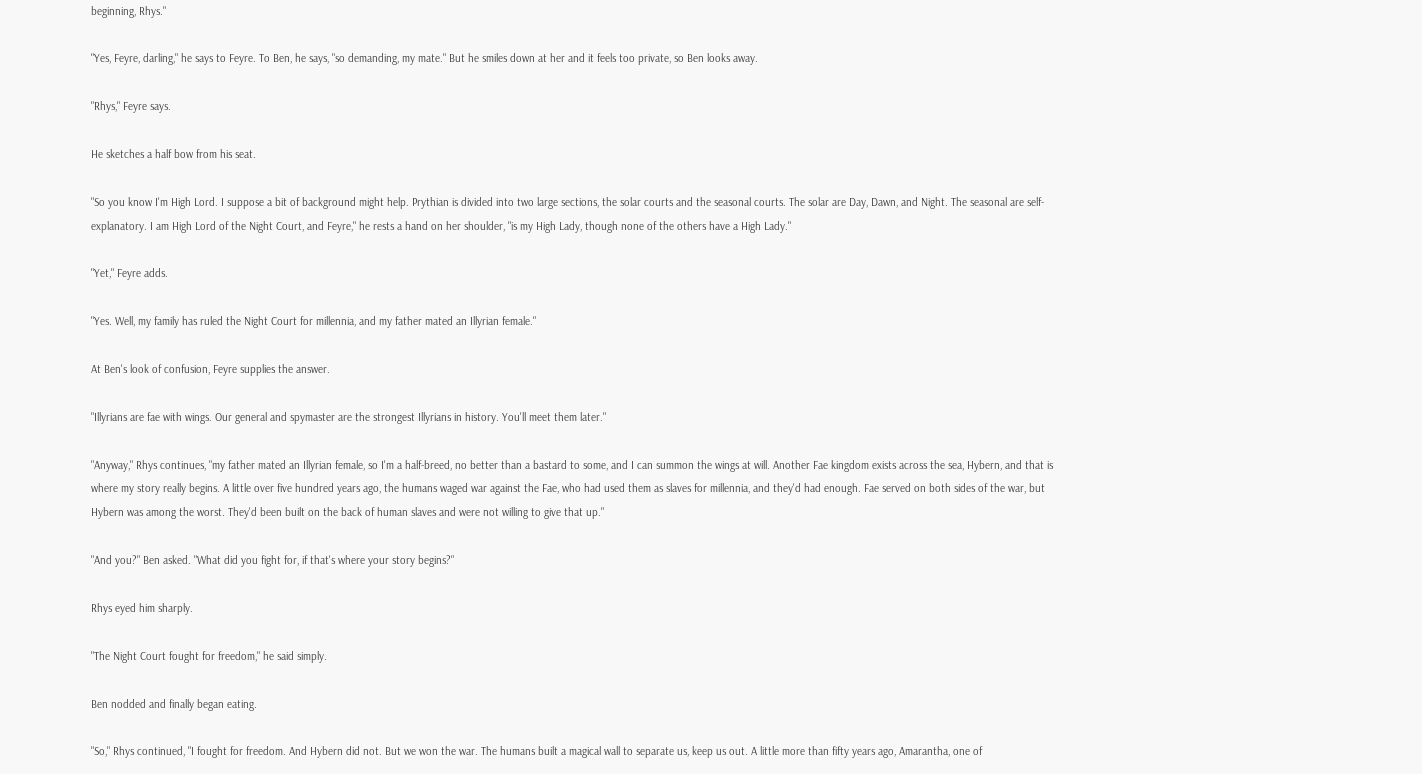beginning, Rhys."

"Yes, Feyre, darling," he says to Feyre. To Ben, he says, "so demanding, my mate." But he smiles down at her and it feels too private, so Ben looks away.

"Rhys," Feyre says.

He sketches a half bow from his seat.

"So you know I'm High Lord. I suppose a bit of background might help. Prythian is divided into two large sections, the solar courts and the seasonal courts. The solar are Day, Dawn, and Night. The seasonal are self-explanatory. I am High Lord of the Night Court, and Feyre," he rests a hand on her shoulder, "is my High Lady, though none of the others have a High Lady."

"Yet," Feyre adds.

"Yes. Well, my family has ruled the Night Court for millennia, and my father mated an Illyrian female."

At Ben's look of confusion, Feyre supplies the answer.

"Illyrians are fae with wings. Our general and spymaster are the strongest Illyrians in history. You'll meet them later."

"Anyway," Rhys continues, "my father mated an Illyrian female, so I'm a half-breed, no better than a bastard to some, and I can summon the wings at will. Another Fae kingdom exists across the sea, Hybern, and that is where my story really begins. A little over five hundred years ago, the humans waged war against the Fae, who had used them as slaves for millennia, and they'd had enough. Fae served on both sides of the war, but Hybern was among the worst. They'd been built on the back of human slaves and were not willing to give that up."

"And you?" Ben asked. "What did you fight for, if that's where your story begins?"

Rhys eyed him sharply.

"The Night Court fought for freedom," he said simply.

Ben nodded and finally began eating.

"So," Rhys continued, "I fought for freedom. And Hybern did not. But we won the war. The humans built a magical wall to separate us, keep us out. A little more than fifty years ago, Amarantha, one of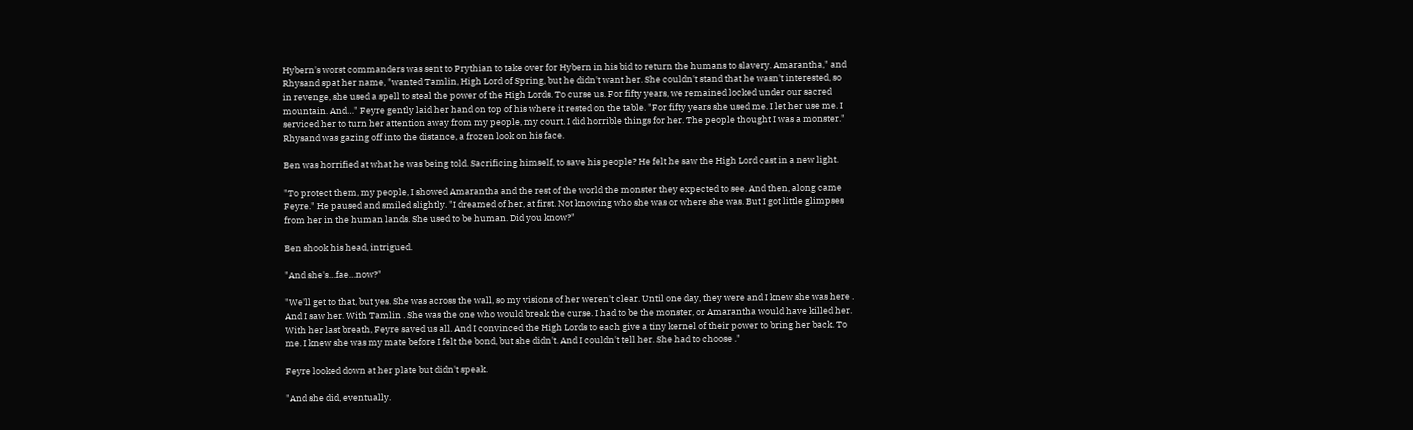Hybern's worst commanders was sent to Prythian to take over for Hybern in his bid to return the humans to slavery. Amarantha," and Rhysand spat her name, "wanted Tamlin, High Lord of Spring, but he didn't want her. She couldn't stand that he wasn't interested, so in revenge, she used a spell to steal the power of the High Lords. To curse us. For fifty years, we remained locked under our sacred mountain. And…" Feyre gently laid her hand on top of his where it rested on the table. "For fifty years she used me. I let her use me. I serviced her to turn her attention away from my people, my court. I did horrible things for her. The people thought I was a monster." Rhysand was gazing off into the distance, a frozen look on his face.

Ben was horrified at what he was being told. Sacrificing himself, to save his people? He felt he saw the High Lord cast in a new light.

"To protect them, my people, I showed Amarantha and the rest of the world the monster they expected to see. And then, along came Feyre." He paused and smiled slightly. "I dreamed of her, at first. Not knowing who she was or where she was. But I got little glimpses from her in the human lands. She used to be human. Did you know?"

Ben shook his head, intrigued.

"And she's…fae…now?"

"We'll get to that, but yes. She was across the wall, so my visions of her weren't clear. Until one day, they were and I knew she was here . And I saw her. With Tamlin . She was the one who would break the curse. I had to be the monster, or Amarantha would have killed her. With her last breath, Feyre saved us all. And I convinced the High Lords to each give a tiny kernel of their power to bring her back. To me. I knew she was my mate before I felt the bond, but she didn't. And I couldn't tell her. She had to choose ."

Feyre looked down at her plate but didn't speak.

"And she did, eventually.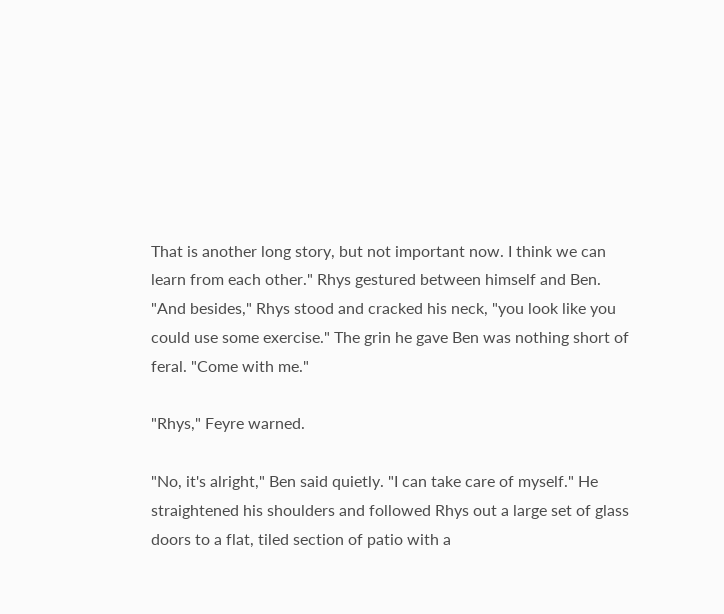That is another long story, but not important now. I think we can learn from each other." Rhys gestured between himself and Ben. "And besides," Rhys stood and cracked his neck, "you look like you could use some exercise." The grin he gave Ben was nothing short of feral. "Come with me."

"Rhys," Feyre warned.

"No, it's alright," Ben said quietly. "I can take care of myself." He straightened his shoulders and followed Rhys out a large set of glass doors to a flat, tiled section of patio with a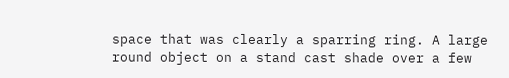space that was clearly a sparring ring. A large round object on a stand cast shade over a few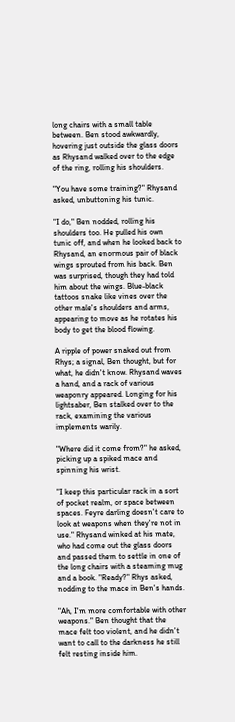long chairs with a small table between. Ben stood awkwardly, hovering just outside the glass doors as Rhysand walked over to the edge of the ring, rolling his shoulders.

"You have some training?" Rhysand asked, unbuttoning his tunic.

"I do," Ben nodded, rolling his shoulders too. He pulled his own tunic off, and when he looked back to Rhysand, an enormous pair of black wings sprouted from his back. Ben was surprised, though they had told him about the wings. Blue-black tattoos snake like vines over the other male's shoulders and arms, appearing to move as he rotates his body to get the blood flowing.

A ripple of power snaked out from Rhys; a signal, Ben thought, but for what, he didn't know. Rhysand waves a hand, and a rack of various weaponry appeared. Longing for his lightsaber, Ben stalked over to the rack, examining the various implements warily.

"Where did it come from?" he asked, picking up a spiked mace and spinning his wrist.

"I keep this particular rack in a sort of pocket realm, or space between spaces. Feyre darling doesn't care to look at weapons when they're not in use." Rhysand winked at his mate, who had come out the glass doors and passed them to settle in one of the long chairs with a steaming mug and a book. "Ready?" Rhys asked, nodding to the mace in Ben's hands.

"Ah, I'm more comfortable with other weapons." Ben thought that the mace felt too violent, and he didn't want to call to the darkness he still felt resting inside him.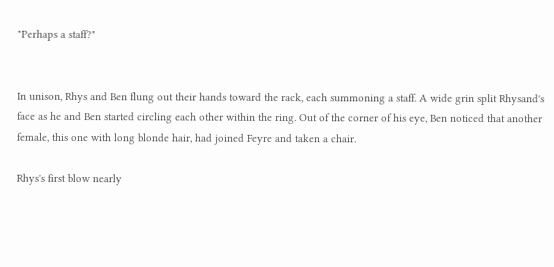"Perhaps a staff?"


In unison, Rhys and Ben flung out their hands toward the rack, each summoning a staff. A wide grin split Rhysand's face as he and Ben started circling each other within the ring. Out of the corner of his eye, Ben noticed that another female, this one with long blonde hair, had joined Feyre and taken a chair.

Rhys's first blow nearly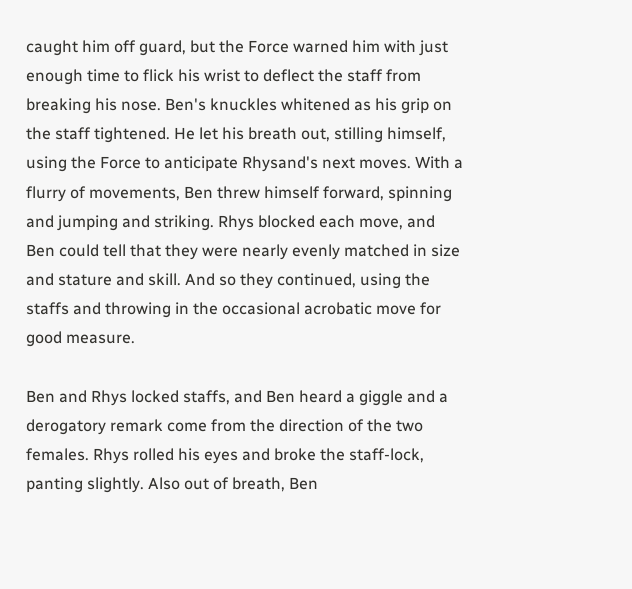caught him off guard, but the Force warned him with just enough time to flick his wrist to deflect the staff from breaking his nose. Ben's knuckles whitened as his grip on the staff tightened. He let his breath out, stilling himself, using the Force to anticipate Rhysand's next moves. With a flurry of movements, Ben threw himself forward, spinning and jumping and striking. Rhys blocked each move, and Ben could tell that they were nearly evenly matched in size and stature and skill. And so they continued, using the staffs and throwing in the occasional acrobatic move for good measure.

Ben and Rhys locked staffs, and Ben heard a giggle and a derogatory remark come from the direction of the two females. Rhys rolled his eyes and broke the staff-lock, panting slightly. Also out of breath, Ben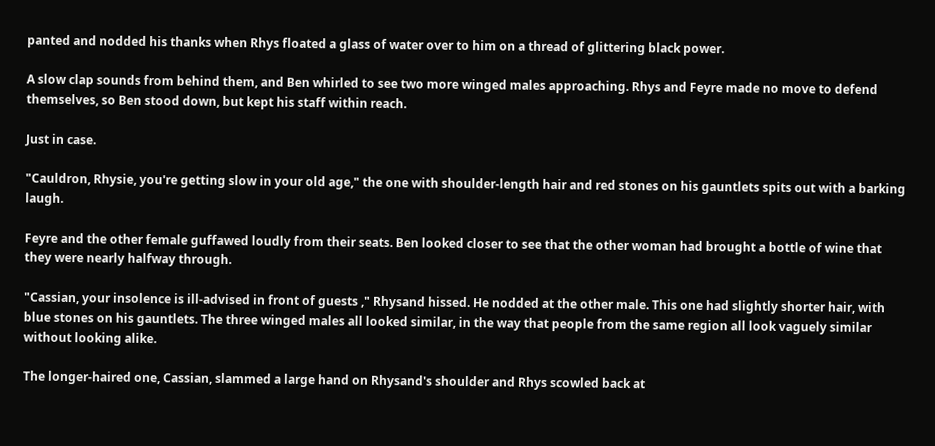panted and nodded his thanks when Rhys floated a glass of water over to him on a thread of glittering black power.

A slow clap sounds from behind them, and Ben whirled to see two more winged males approaching. Rhys and Feyre made no move to defend themselves, so Ben stood down, but kept his staff within reach.

Just in case.

"Cauldron, Rhysie, you're getting slow in your old age," the one with shoulder-length hair and red stones on his gauntlets spits out with a barking laugh.

Feyre and the other female guffawed loudly from their seats. Ben looked closer to see that the other woman had brought a bottle of wine that they were nearly halfway through.

"Cassian, your insolence is ill-advised in front of guests ," Rhysand hissed. He nodded at the other male. This one had slightly shorter hair, with blue stones on his gauntlets. The three winged males all looked similar, in the way that people from the same region all look vaguely similar without looking alike.

The longer-haired one, Cassian, slammed a large hand on Rhysand's shoulder and Rhys scowled back at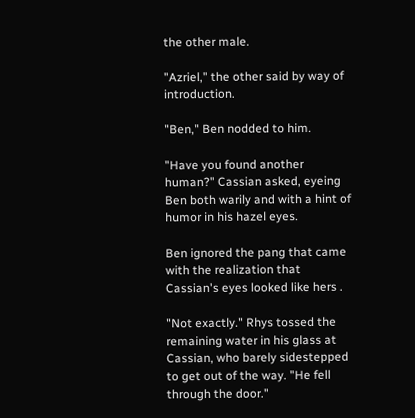the other male.

"Azriel," the other said by way of introduction.

"Ben," Ben nodded to him.

"Have you found another human?" Cassian asked, eyeing Ben both warily and with a hint of humor in his hazel eyes.

Ben ignored the pang that came with the realization that Cassian's eyes looked like hers .

"Not exactly." Rhys tossed the remaining water in his glass at Cassian, who barely sidestepped to get out of the way. "He fell through the door."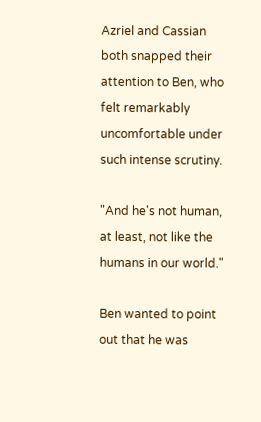Azriel and Cassian both snapped their attention to Ben, who felt remarkably uncomfortable under such intense scrutiny.

"And he's not human, at least, not like the humans in our world."

Ben wanted to point out that he was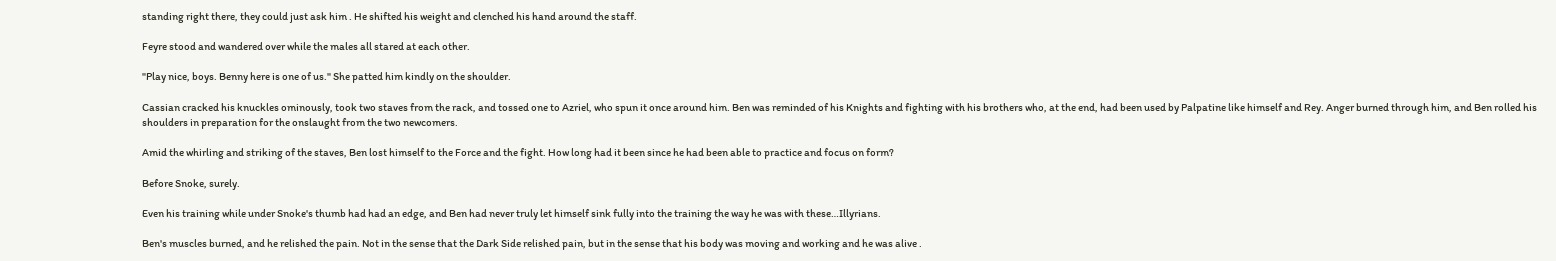standing right there, they could just ask him . He shifted his weight and clenched his hand around the staff.

Feyre stood and wandered over while the males all stared at each other.

"Play nice, boys. Benny here is one of us." She patted him kindly on the shoulder.

Cassian cracked his knuckles ominously, took two staves from the rack, and tossed one to Azriel, who spun it once around him. Ben was reminded of his Knights and fighting with his brothers who, at the end, had been used by Palpatine like himself and Rey. Anger burned through him, and Ben rolled his shoulders in preparation for the onslaught from the two newcomers.

Amid the whirling and striking of the staves, Ben lost himself to the Force and the fight. How long had it been since he had been able to practice and focus on form?

Before Snoke, surely.

Even his training while under Snoke's thumb had had an edge, and Ben had never truly let himself sink fully into the training the way he was with these…Illyrians.

Ben's muscles burned, and he relished the pain. Not in the sense that the Dark Side relished pain, but in the sense that his body was moving and working and he was alive .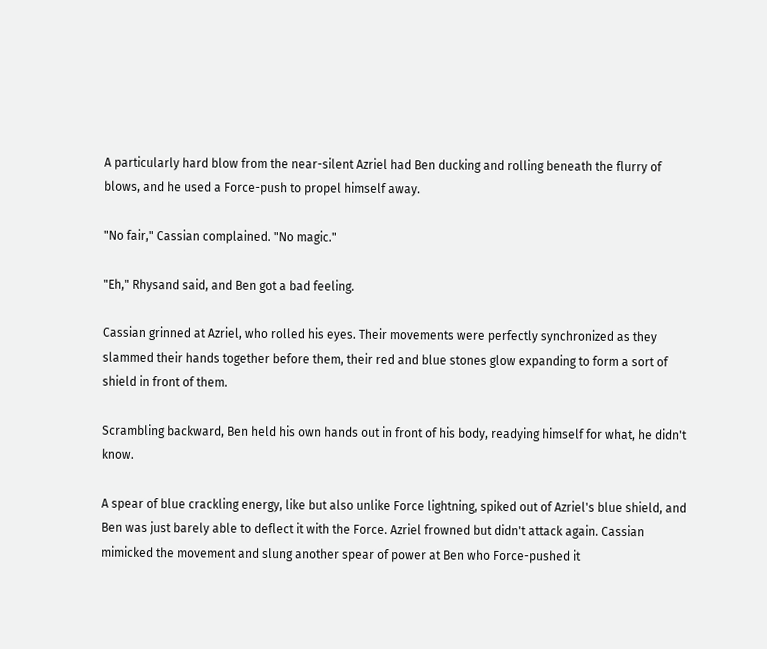A particularly hard blow from the near-silent Azriel had Ben ducking and rolling beneath the flurry of blows, and he used a Force-push to propel himself away.

"No fair," Cassian complained. "No magic."

"Eh," Rhysand said, and Ben got a bad feeling.

Cassian grinned at Azriel, who rolled his eyes. Their movements were perfectly synchronized as they slammed their hands together before them, their red and blue stones glow expanding to form a sort of shield in front of them.

Scrambling backward, Ben held his own hands out in front of his body, readying himself for what, he didn't know.

A spear of blue crackling energy, like but also unlike Force lightning, spiked out of Azriel's blue shield, and Ben was just barely able to deflect it with the Force. Azriel frowned but didn't attack again. Cassian mimicked the movement and slung another spear of power at Ben who Force-pushed it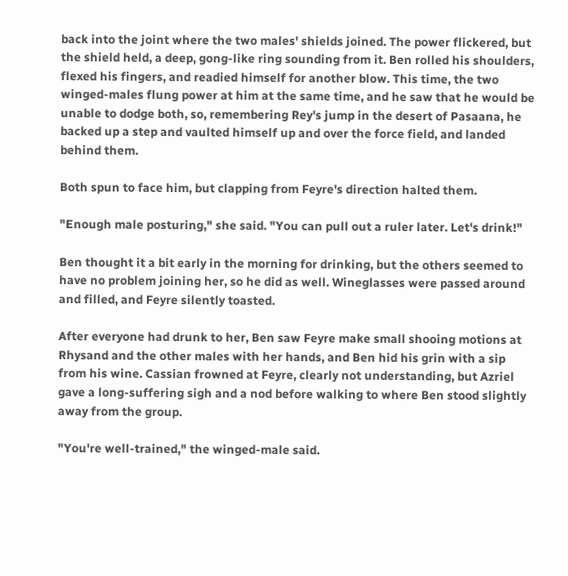back into the joint where the two males' shields joined. The power flickered, but the shield held, a deep, gong-like ring sounding from it. Ben rolled his shoulders, flexed his fingers, and readied himself for another blow. This time, the two winged-males flung power at him at the same time, and he saw that he would be unable to dodge both, so, remembering Rey's jump in the desert of Pasaana, he backed up a step and vaulted himself up and over the force field, and landed behind them.

Both spun to face him, but clapping from Feyre's direction halted them.

"Enough male posturing," she said. "You can pull out a ruler later. Let's drink!"

Ben thought it a bit early in the morning for drinking, but the others seemed to have no problem joining her, so he did as well. Wineglasses were passed around and filled, and Feyre silently toasted.

After everyone had drunk to her, Ben saw Feyre make small shooing motions at Rhysand and the other males with her hands, and Ben hid his grin with a sip from his wine. Cassian frowned at Feyre, clearly not understanding, but Azriel gave a long-suffering sigh and a nod before walking to where Ben stood slightly away from the group.

"You're well-trained," the winged-male said.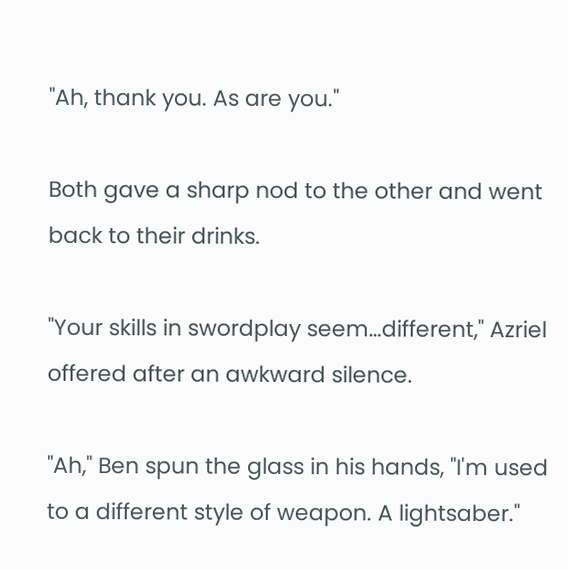"Ah, thank you. As are you."

Both gave a sharp nod to the other and went back to their drinks.

"Your skills in swordplay seem…different," Azriel offered after an awkward silence.

"Ah," Ben spun the glass in his hands, "I'm used to a different style of weapon. A lightsaber."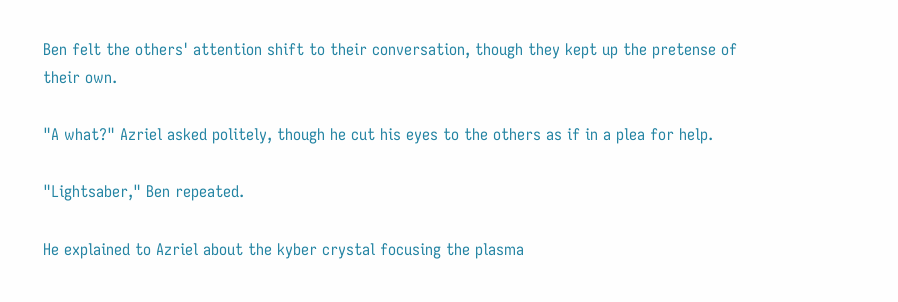Ben felt the others' attention shift to their conversation, though they kept up the pretense of their own.

"A what?" Azriel asked politely, though he cut his eyes to the others as if in a plea for help.

"Lightsaber," Ben repeated.

He explained to Azriel about the kyber crystal focusing the plasma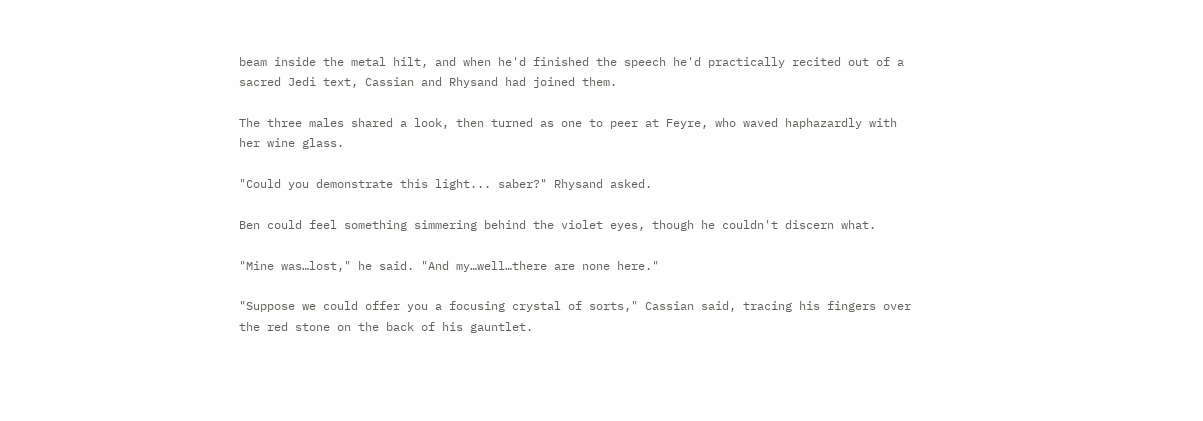beam inside the metal hilt, and when he'd finished the speech he'd practically recited out of a sacred Jedi text, Cassian and Rhysand had joined them.

The three males shared a look, then turned as one to peer at Feyre, who waved haphazardly with her wine glass.

"Could you demonstrate this light... saber?" Rhysand asked.

Ben could feel something simmering behind the violet eyes, though he couldn't discern what.

"Mine was…lost," he said. "And my…well…there are none here."

"Suppose we could offer you a focusing crystal of sorts," Cassian said, tracing his fingers over the red stone on the back of his gauntlet.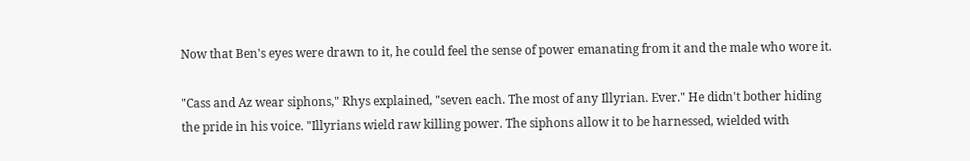Now that Ben's eyes were drawn to it, he could feel the sense of power emanating from it and the male who wore it.

"Cass and Az wear siphons," Rhys explained, "seven each. The most of any Illyrian. Ever." He didn't bother hiding the pride in his voice. "Illyrians wield raw killing power. The siphons allow it to be harnessed, wielded with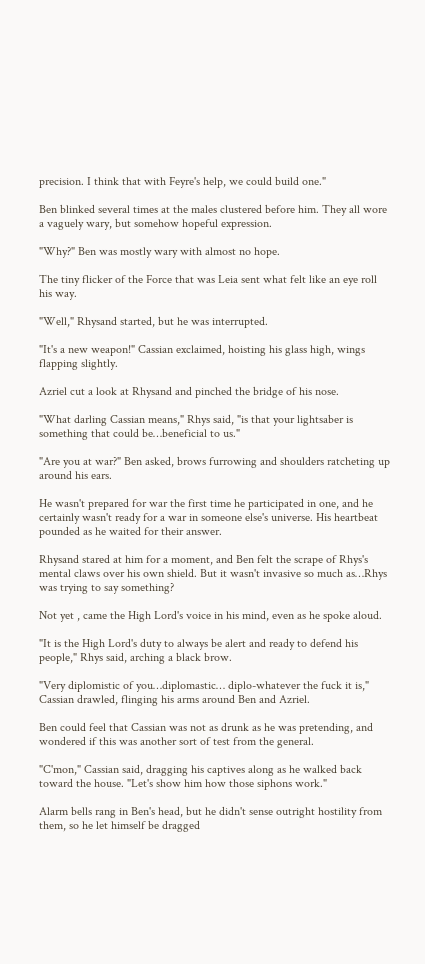precision. I think that with Feyre's help, we could build one."

Ben blinked several times at the males clustered before him. They all wore a vaguely wary, but somehow hopeful expression.

"Why?" Ben was mostly wary with almost no hope.

The tiny flicker of the Force that was Leia sent what felt like an eye roll his way.

"Well," Rhysand started, but he was interrupted.

"It's a new weapon!" Cassian exclaimed, hoisting his glass high, wings flapping slightly.

Azriel cut a look at Rhysand and pinched the bridge of his nose.

"What darling Cassian means," Rhys said, "is that your lightsaber is something that could be…beneficial to us."

"Are you at war?" Ben asked, brows furrowing and shoulders ratcheting up around his ears.

He wasn't prepared for war the first time he participated in one, and he certainly wasn't ready for a war in someone else's universe. His heartbeat pounded as he waited for their answer.

Rhysand stared at him for a moment, and Ben felt the scrape of Rhys's mental claws over his own shield. But it wasn't invasive so much as…Rhys was trying to say something?

Not yet , came the High Lord's voice in his mind, even as he spoke aloud.

"It is the High Lord's duty to always be alert and ready to defend his people," Rhys said, arching a black brow.

"Very diplomistic of you…diplomastic… diplo-whatever the fuck it is," Cassian drawled, flinging his arms around Ben and Azriel.

Ben could feel that Cassian was not as drunk as he was pretending, and wondered if this was another sort of test from the general.

"C'mon," Cassian said, dragging his captives along as he walked back toward the house. "Let's show him how those siphons work."

Alarm bells rang in Ben's head, but he didn't sense outright hostility from them, so he let himself be dragged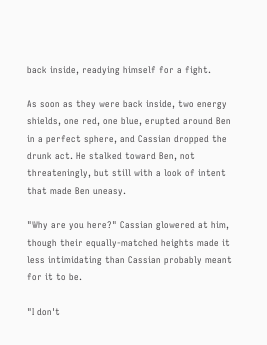back inside, readying himself for a fight.

As soon as they were back inside, two energy shields, one red, one blue, erupted around Ben in a perfect sphere, and Cassian dropped the drunk act. He stalked toward Ben, not threateningly, but still with a look of intent that made Ben uneasy.

"Why are you here?" Cassian glowered at him, though their equally-matched heights made it less intimidating than Cassian probably meant for it to be.

"I don't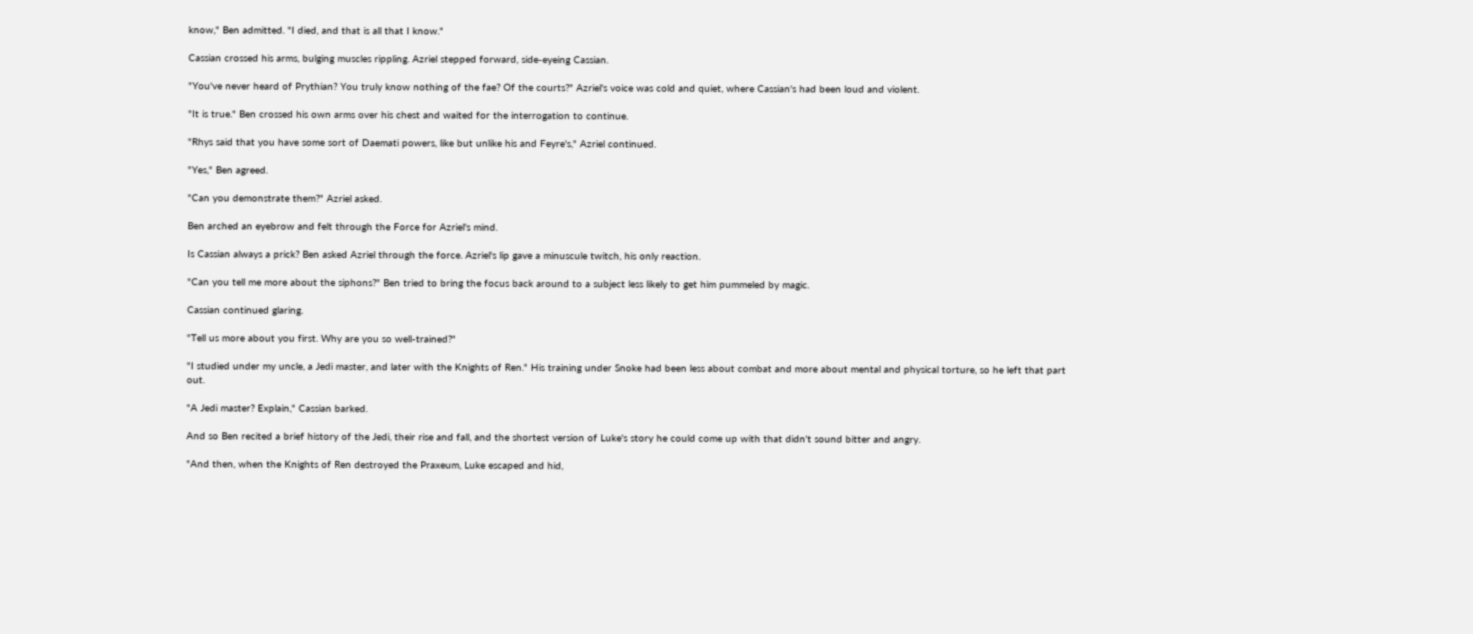know," Ben admitted. "I died, and that is all that I know."

Cassian crossed his arms, bulging muscles rippling. Azriel stepped forward, side-eyeing Cassian.

"You've never heard of Prythian? You truly know nothing of the fae? Of the courts?" Azriel's voice was cold and quiet, where Cassian's had been loud and violent.

"It is true." Ben crossed his own arms over his chest and waited for the interrogation to continue.

"Rhys said that you have some sort of Daemati powers, like but unlike his and Feyre's," Azriel continued.

"Yes," Ben agreed.

"Can you demonstrate them?" Azriel asked.

Ben arched an eyebrow and felt through the Force for Azriel's mind.

Is Cassian always a prick? Ben asked Azriel through the force. Azriel's lip gave a minuscule twitch, his only reaction.

"Can you tell me more about the siphons?" Ben tried to bring the focus back around to a subject less likely to get him pummeled by magic.

Cassian continued glaring.

"Tell us more about you first. Why are you so well-trained?"

"I studied under my uncle, a Jedi master, and later with the Knights of Ren." His training under Snoke had been less about combat and more about mental and physical torture, so he left that part out.

"A Jedi master? Explain," Cassian barked.

And so Ben recited a brief history of the Jedi, their rise and fall, and the shortest version of Luke's story he could come up with that didn't sound bitter and angry.

"And then, when the Knights of Ren destroyed the Praxeum, Luke escaped and hid,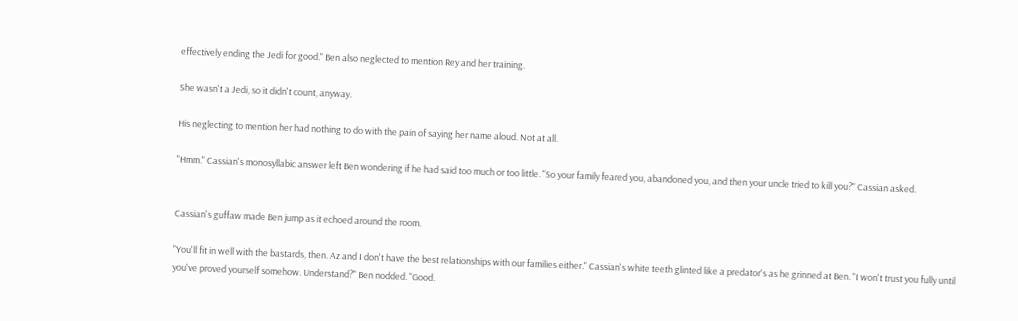effectively ending the Jedi for good." Ben also neglected to mention Rey and her training.

She wasn't a Jedi, so it didn't count, anyway.

His neglecting to mention her had nothing to do with the pain of saying her name aloud. Not at all.

"Hmm." Cassian's monosyllabic answer left Ben wondering if he had said too much or too little. "So your family feared you, abandoned you, and then your uncle tried to kill you?" Cassian asked.


Cassian's guffaw made Ben jump as it echoed around the room.

"You'll fit in well with the bastards, then. Az and I don't have the best relationships with our families either." Cassian's white teeth glinted like a predator's as he grinned at Ben. "I won't trust you fully until you've proved yourself somehow. Understand?" Ben nodded. "Good.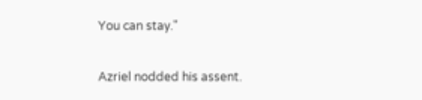You can stay."

Azriel nodded his assent.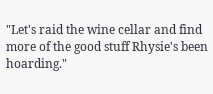"Let's raid the wine cellar and find more of the good stuff Rhysie's been hoarding."